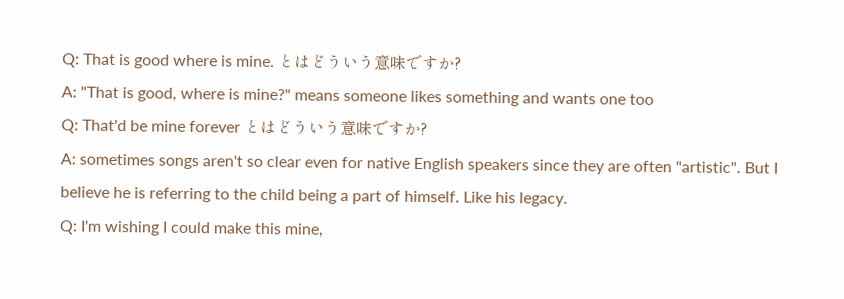Q: That is good where is mine. とはどういう意味ですか?
A: "That is good, where is mine?" means someone likes something and wants one too
Q: That'd be mine forever とはどういう意味ですか?
A: sometimes songs aren't so clear even for native English speakers since they are often "artistic". But I believe he is referring to the child being a part of himself. Like his legacy.
Q: I'm wishing I could make this mine,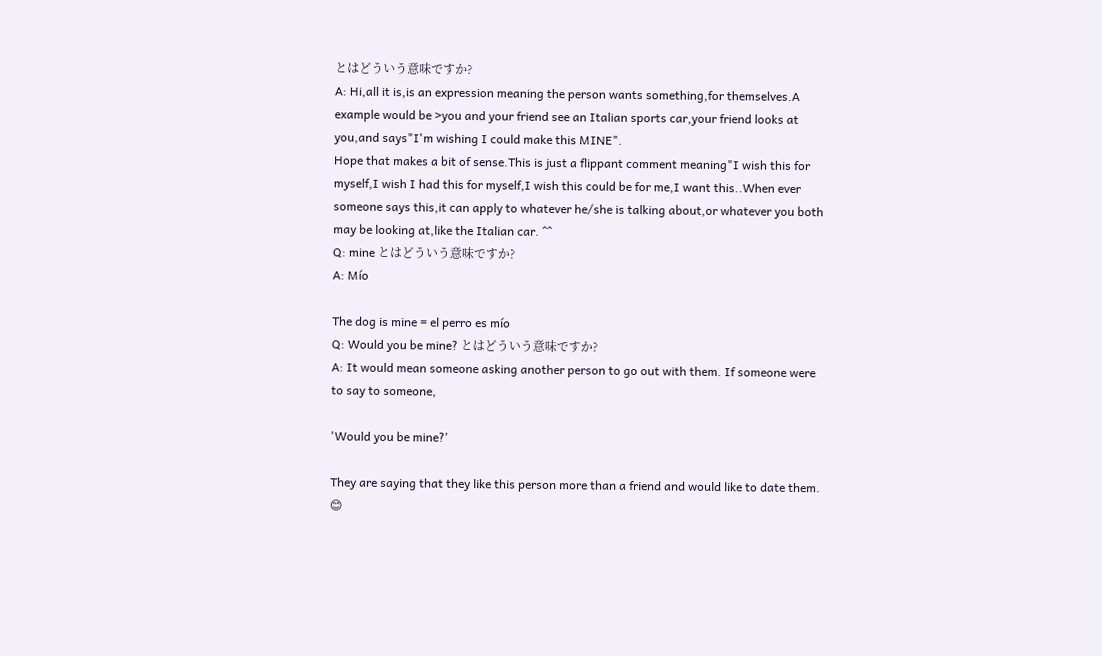とはどういう意味ですか?
A: Hi,all it is,is an expression meaning the person wants something,for themselves.A example would be >you and your friend see an Italian sports car,your friend looks at you,and says"I'm wishing I could make this MINE".
Hope that makes a bit of sense.This is just a flippant comment meaning"I wish this for myself,I wish I had this for myself,I wish this could be for me,I want this..When ever someone says this,it can apply to whatever he/she is talking about,or whatever you both may be looking at,like the Italian car. ^^
Q: mine とはどういう意味ですか?
A: Mío

The dog is mine = el perro es mío
Q: Would you be mine? とはどういう意味ですか?
A: It would mean someone asking another person to go out with them. If someone were to say to someone,

'Would you be mine?'

They are saying that they like this person more than a friend and would like to date them. 😊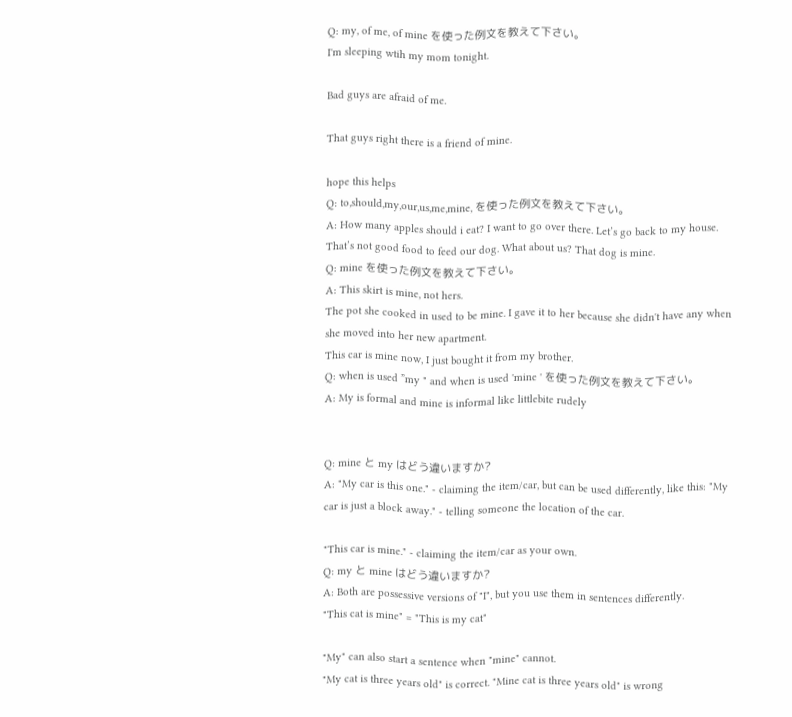Q: my, of me, of mine を使った例文を教えて下さい。
I'm sleeping wtih my mom tonight.

Bad guys are afraid of me.

That guys right there is a friend of mine.

hope this helps
Q: to,should,my,our,us,me,mine, を使った例文を教えて下さい。
A: How many apples should i eat? I want to go over there. Let’s go back to my house. That’s not good food to feed our dog. What about us? That dog is mine.
Q: mine を使った例文を教えて下さい。
A: This skirt is mine, not hers.
The pot she cooked in used to be mine. I gave it to her because she didn't have any when she moved into her new apartment.
This car is mine now, I just bought it from my brother.
Q: when is used ”my " and when is used 'mine ' を使った例文を教えて下さい。
A: My is formal and mine is informal like littlebite rudely


Q: mine と my はどう違いますか?
A: "My car is this one." - claiming the item/car, but can be used differently, like this: "My car is just a block away." - telling someone the location of the car.

"This car is mine." - claiming the item/car as your own.
Q: my と mine はどう違いますか?
A: Both are possessive versions of "I", but you use them in sentences differently.
"This cat is mine" = "This is my cat"

"My" can also start a sentence when "mine" cannot.
"My cat is three years old" is correct. "Mine cat is three years old" is wrong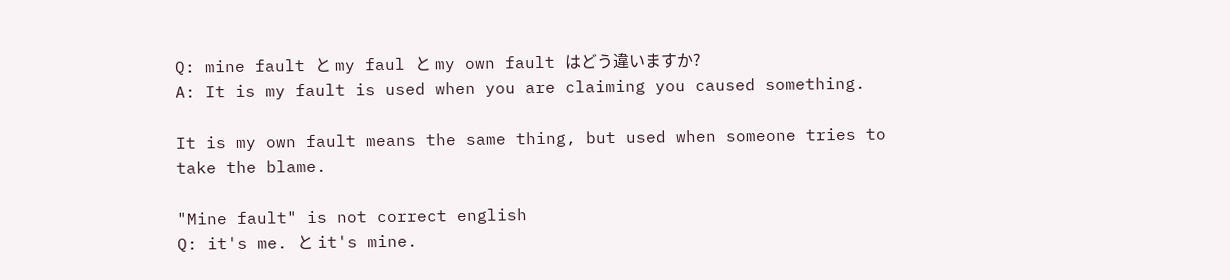Q: mine fault と my faul と my own fault はどう違いますか?
A: It is my fault is used when you are claiming you caused something.

It is my own fault means the same thing, but used when someone tries to take the blame.

"Mine fault" is not correct english
Q: it's me. と it's mine.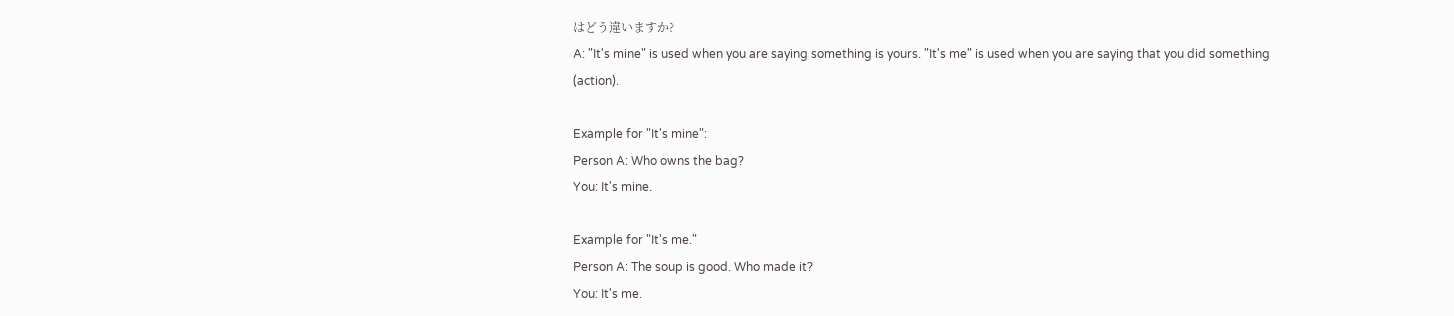はどう違いますか?
A: "It's mine" is used when you are saying something is yours. "It's me" is used when you are saying that you did something (action).

Example for "It's mine":
Person A: Who owns the bag?
You: It's mine.

Example for "It's me."
Person A: The soup is good. Who made it?
You: It's me.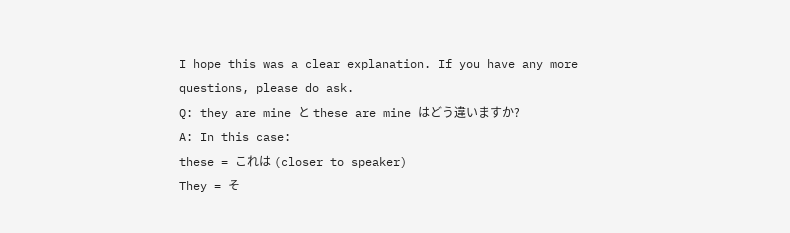I hope this was a clear explanation. If you have any more questions, please do ask.
Q: they are mine と these are mine はどう違いますか?
A: In this case:
these = これは (closer to speaker)
They = そ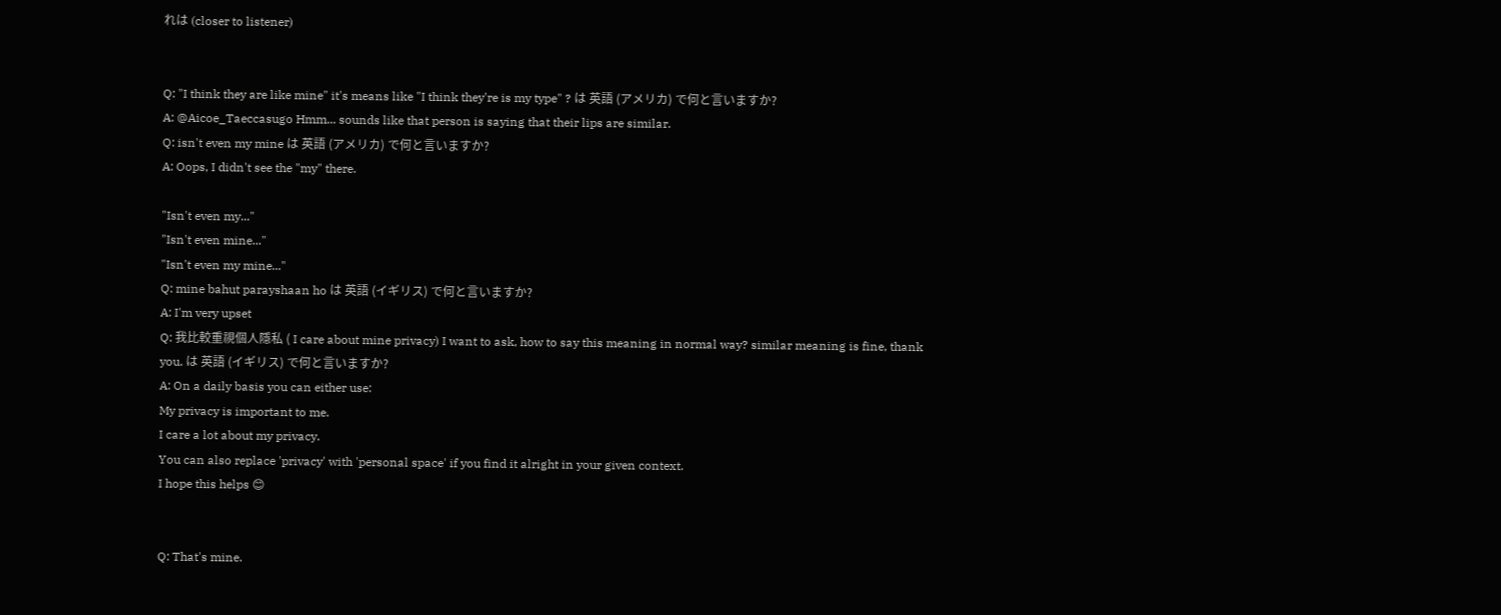れは (closer to listener)


Q: "I think they are like mine" it's means like "I think they're is my type" ? は 英語 (アメリカ) で何と言いますか?
A: @Aicoe_Taeccasugo Hmm... sounds like that person is saying that their lips are similar.
Q: isn't even my mine は 英語 (アメリカ) で何と言いますか?
A: Oops, I didn't see the "my" there.

"Isn't even my..."
"Isn't even mine..."
"Isn't even my mine..."
Q: mine bahut parayshaan ho は 英語 (イギリス) で何と言いますか?
A: I'm very upset
Q: 我比較重視個人隱私 ( I care about mine privacy) I want to ask, how to say this meaning in normal way? similar meaning is fine, thank you. は 英語 (イギリス) で何と言いますか?
A: On a daily basis you can either use:
My privacy is important to me.
I care a lot about my privacy.
You can also replace 'privacy' with 'personal space' if you find it alright in your given context.
I hope this helps 😊


Q: That's mine.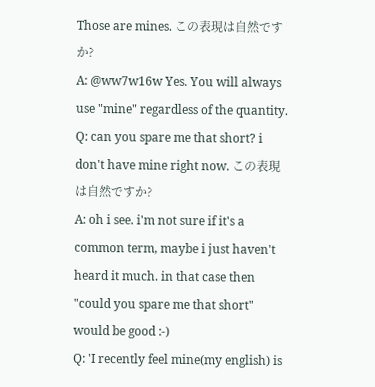Those are mines. この表現は自然ですか?
A: @ww7w16w Yes. You will always use "mine" regardless of the quantity.
Q: can you spare me that short? i don't have mine right now. この表現は自然ですか?
A: oh i see. i'm not sure if it's a common term, maybe i just haven't heard it much. in that case then "could you spare me that short" would be good :-)
Q: 'I recently feel mine(my english) is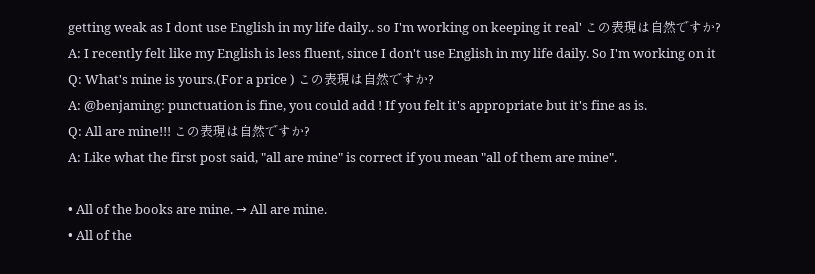getting weak as I dont use English in my life daily.. so I'm working on keeping it real' この表現は自然ですか?
A: I recently felt like my English is less fluent, since I don't use English in my life daily. So I'm working on it
Q: What's mine is yours.(For a price ) この表現は自然ですか?
A: @benjaming: punctuation is fine, you could add ! If you felt it's appropriate but it's fine as is.
Q: All are mine!!! この表現は自然ですか?
A: Like what the first post said, "all are mine" is correct if you mean "all of them are mine".

• All of the books are mine. → All are mine.
• All of the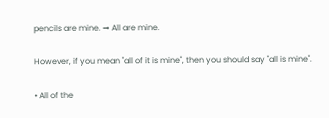pencils are mine. → All are mine.

However, if you mean "all of it is mine", then you should say "all is mine".

• All of the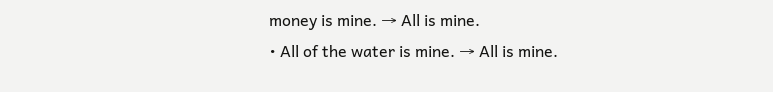money is mine. → All is mine.
• All of the water is mine. → All is mine.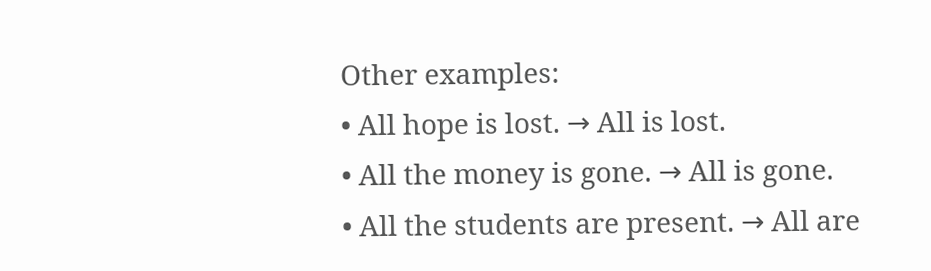Other examples:
• All hope is lost. → All is lost.
• All the money is gone. → All is gone.
• All the students are present. → All are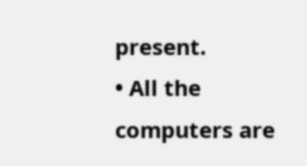present.
• All the computers are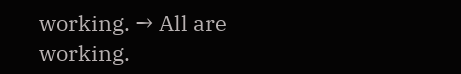working. → All are working.